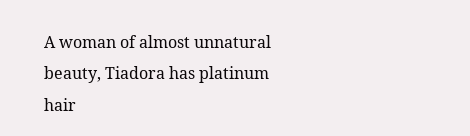A woman of almost unnatural beauty, Tiadora has platinum hair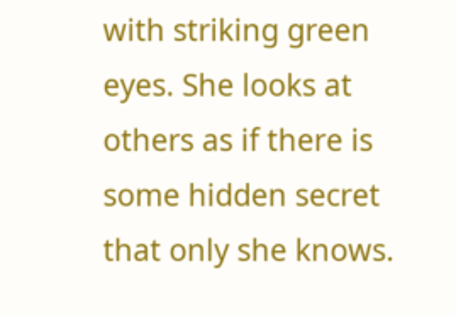with striking green eyes. She looks at others as if there is some hidden secret that only she knows.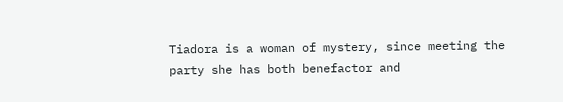Tiadora is a woman of mystery, since meeting the party she has both benefactor and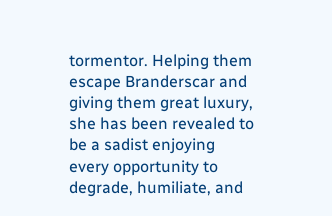tormentor. Helping them escape Branderscar and giving them great luxury, she has been revealed to be a sadist enjoying every opportunity to degrade, humiliate, and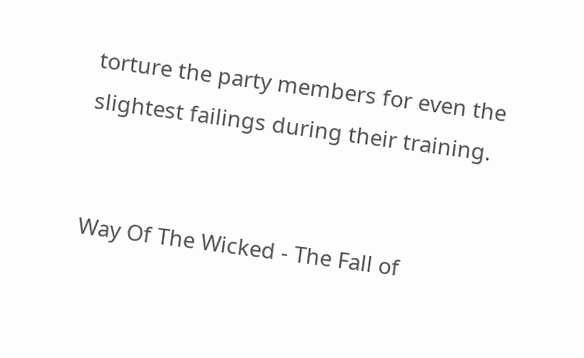torture the party members for even the slightest failings during their training.


Way Of The Wicked - The Fall of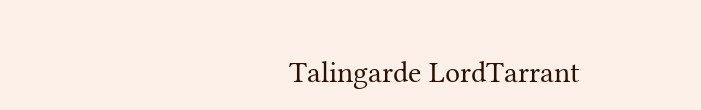Talingarde LordTarrant